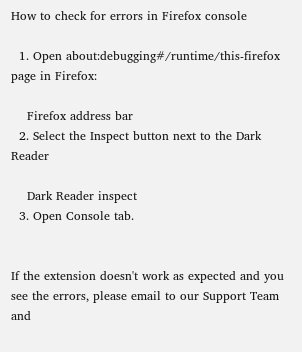How to check for errors in Firefox console

  1. Open about:debugging#/runtime/this-firefox page in Firefox:

    Firefox address bar
  2. Select the Inspect button next to the Dark Reader

    Dark Reader inspect
  3. Open Console tab.


If the extension doesn't work as expected and you see the errors, please email to our Support Team and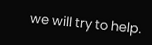we will try to help.